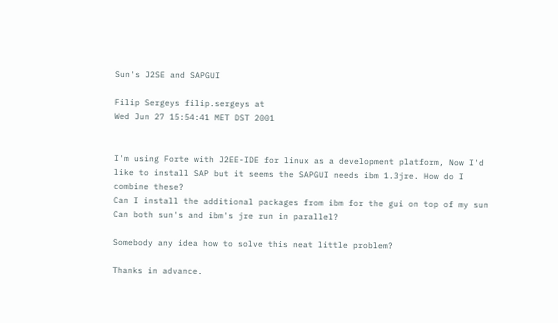Sun's J2SE and SAPGUI

Filip Sergeys filip.sergeys at
Wed Jun 27 15:54:41 MET DST 2001


I'm using Forte with J2EE-IDE for linux as a development platform, Now I'd
like to install SAP but it seems the SAPGUI needs ibm 1.3jre. How do I
combine these?
Can I install the additional packages from ibm for the gui on top of my sun
Can both sun's and ibm's jre run in parallel?

Somebody any idea how to solve this neat little problem?

Thanks in advance.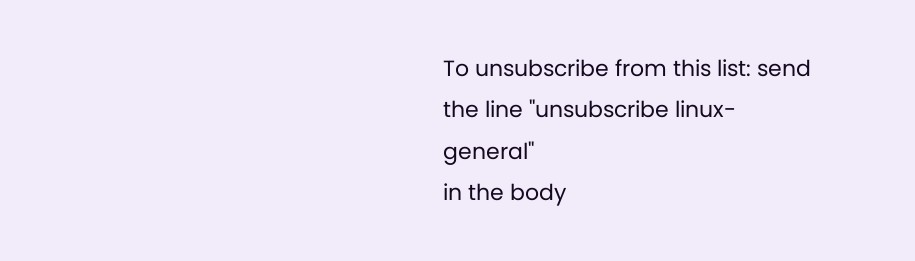To unsubscribe from this list: send the line "unsubscribe linux-general"
in the body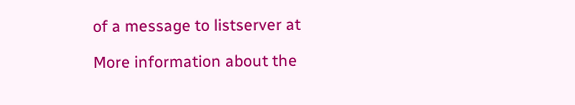of a message to listserver at

More information about the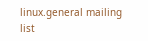linux.general mailing list